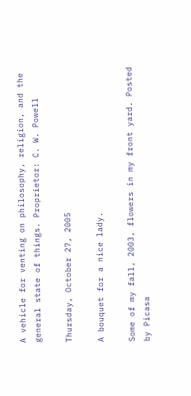A vehicle for venting on philosophy, religion, and the general state of things. Proprietor: C. W. Powell

Thursday, October 27, 2005

A bouquet for a nice lady.

Some of my fall, 2003, flowers in my front yard. Posted by Picasa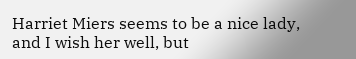Harriet Miers seems to be a nice lady, and I wish her well, but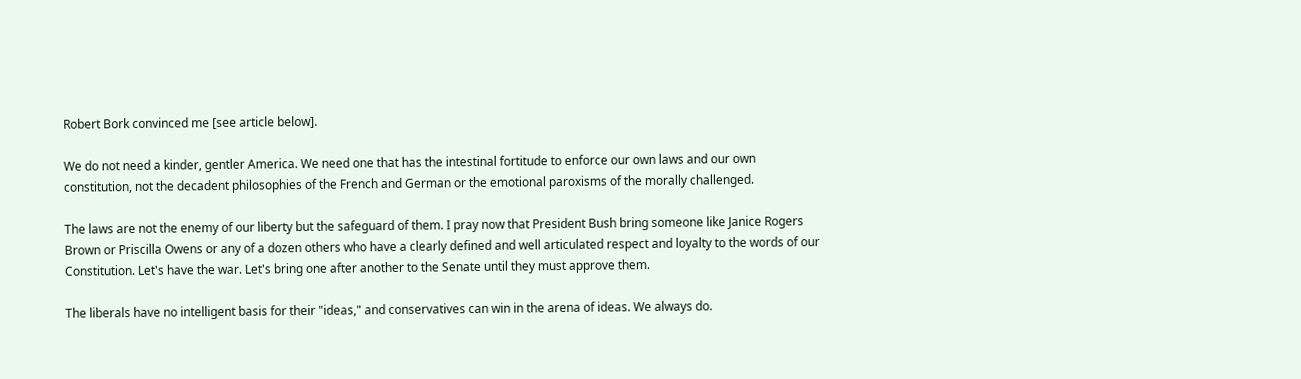Robert Bork convinced me [see article below].

We do not need a kinder, gentler America. We need one that has the intestinal fortitude to enforce our own laws and our own constitution, not the decadent philosophies of the French and German or the emotional paroxisms of the morally challenged.

The laws are not the enemy of our liberty but the safeguard of them. I pray now that President Bush bring someone like Janice Rogers Brown or Priscilla Owens or any of a dozen others who have a clearly defined and well articulated respect and loyalty to the words of our Constitution. Let's have the war. Let's bring one after another to the Senate until they must approve them.

The liberals have no intelligent basis for their "ideas," and conservatives can win in the arena of ideas. We always do.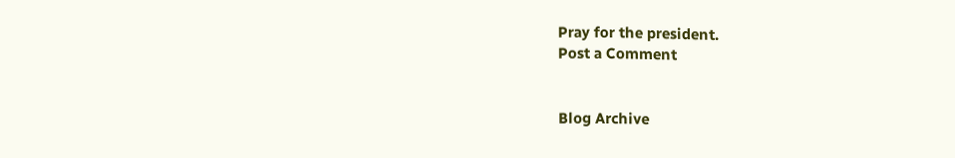Pray for the president.
Post a Comment


Blog Archive